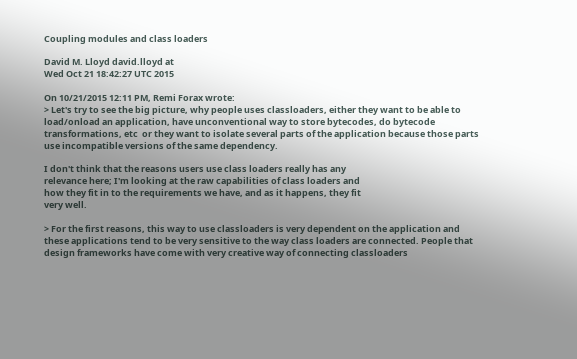Coupling modules and class loaders

David M. Lloyd david.lloyd at
Wed Oct 21 18:42:27 UTC 2015

On 10/21/2015 12:11 PM, Remi Forax wrote:
> Let's try to see the big picture, why people uses classloaders, either they want to be able to load/onload an application, have unconventional way to store bytecodes, do bytecode transformations, etc  or they want to isolate several parts of the application because those parts use incompatible versions of the same dependency.

I don't think that the reasons users use class loaders really has any
relevance here; I'm looking at the raw capabilities of class loaders and
how they fit in to the requirements we have, and as it happens, they fit
very well.

> For the first reasons, this way to use classloaders is very dependent on the application and these applications tend to be very sensitive to the way class loaders are connected. People that design frameworks have come with very creative way of connecting classloaders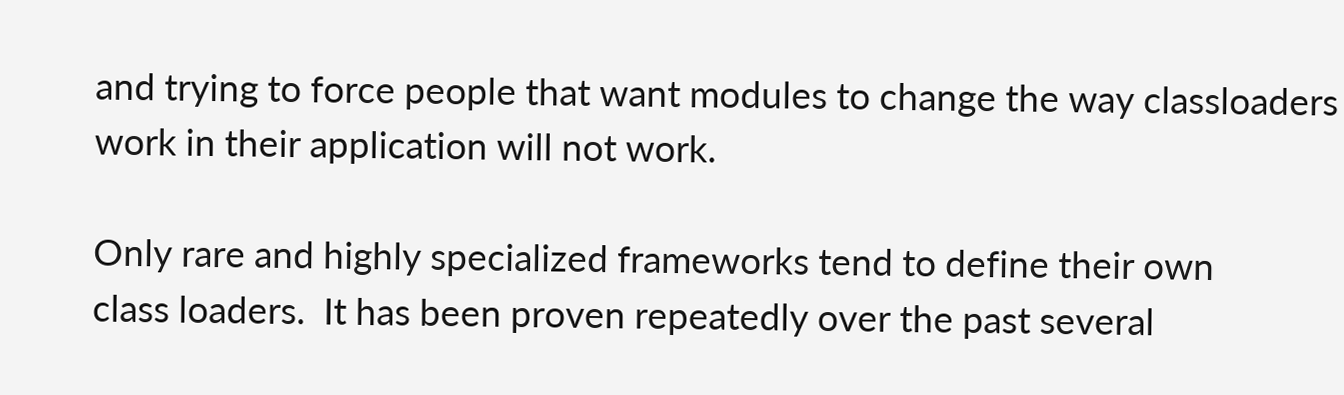and trying to force people that want modules to change the way classloaders work in their application will not work.

Only rare and highly specialized frameworks tend to define their own
class loaders.  It has been proven repeatedly over the past several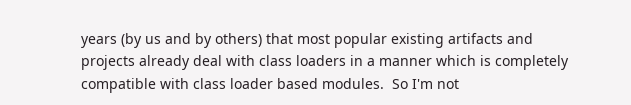years (by us and by others) that most popular existing artifacts and
projects already deal with class loaders in a manner which is completely
compatible with class loader based modules.  So I'm not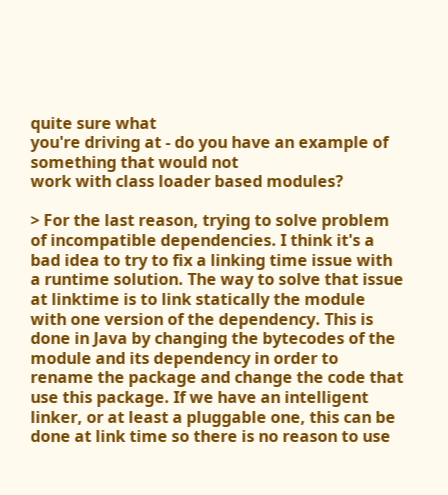quite sure what
you're driving at - do you have an example of something that would not
work with class loader based modules?

> For the last reason, trying to solve problem of incompatible dependencies. I think it's a bad idea to try to fix a linking time issue with a runtime solution. The way to solve that issue at linktime is to link statically the module with one version of the dependency. This is done in Java by changing the bytecodes of the module and its dependency in order to rename the package and change the code that use this package. If we have an intelligent linker, or at least a pluggable one, this can be done at link time so there is no reason to use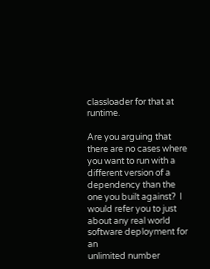classloader for that at runtime.

Are you arguing that there are no cases where you want to run with a
different version of a dependency than the one you built against?  I
would refer you to just about any real world software deployment for an
unlimited number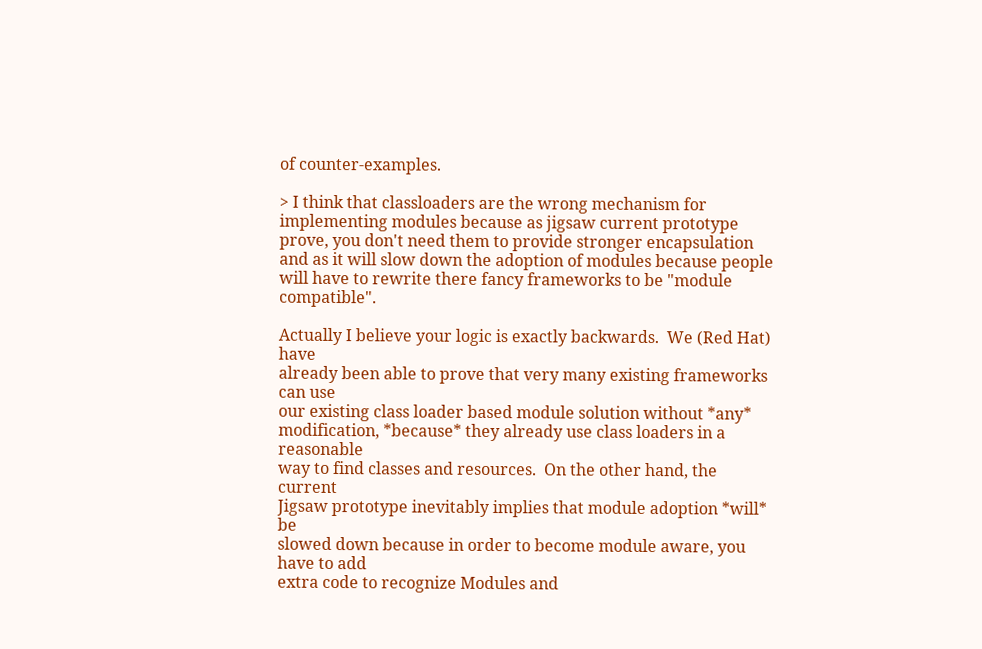of counter-examples.

> I think that classloaders are the wrong mechanism for implementing modules because as jigsaw current prototype prove, you don't need them to provide stronger encapsulation and as it will slow down the adoption of modules because people will have to rewrite there fancy frameworks to be "module compatible".

Actually I believe your logic is exactly backwards.  We (Red Hat) have
already been able to prove that very many existing frameworks can use
our existing class loader based module solution without *any*
modification, *because* they already use class loaders in a reasonable
way to find classes and resources.  On the other hand, the current
Jigsaw prototype inevitably implies that module adoption *will* be
slowed down because in order to become module aware, you have to add
extra code to recognize Modules and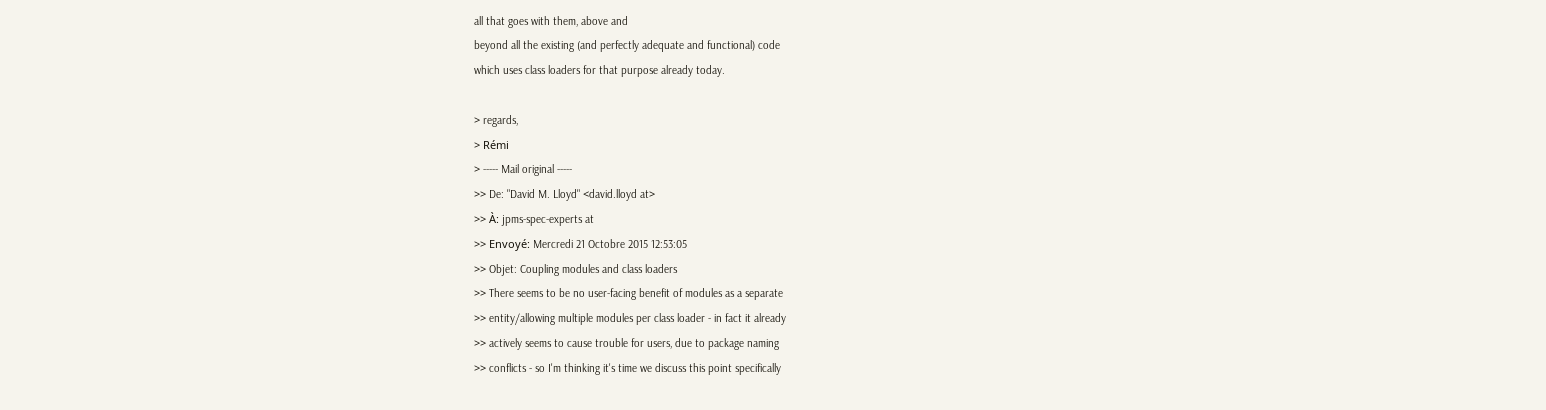all that goes with them, above and
beyond all the existing (and perfectly adequate and functional) code
which uses class loaders for that purpose already today.

> regards,
> Rémi
> ----- Mail original -----
>> De: "David M. Lloyd" <david.lloyd at>
>> À: jpms-spec-experts at
>> Envoyé: Mercredi 21 Octobre 2015 12:53:05
>> Objet: Coupling modules and class loaders
>> There seems to be no user-facing benefit of modules as a separate
>> entity/allowing multiple modules per class loader - in fact it already
>> actively seems to cause trouble for users, due to package naming
>> conflicts - so I'm thinking it's time we discuss this point specifically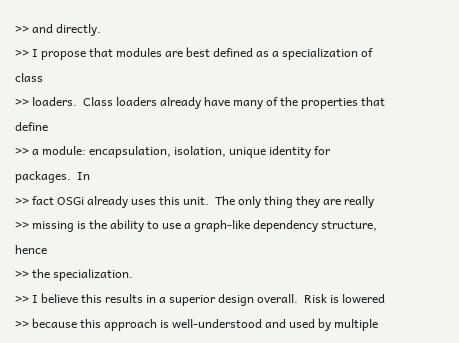>> and directly.
>> I propose that modules are best defined as a specialization of class
>> loaders.  Class loaders already have many of the properties that define
>> a module: encapsulation, isolation, unique identity for packages.  In
>> fact OSGi already uses this unit.  The only thing they are really
>> missing is the ability to use a graph-like dependency structure, hence
>> the specialization.
>> I believe this results in a superior design overall.  Risk is lowered
>> because this approach is well-understood and used by multiple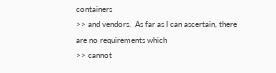containers
>> and vendors.  As far as I can ascertain, there are no requirements which
>> cannot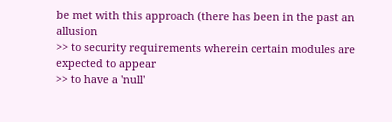be met with this approach (there has been in the past an allusion
>> to security requirements wherein certain modules are expected to appear
>> to have a 'null'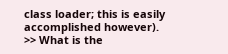class loader; this is easily accomplished however).
>> What is the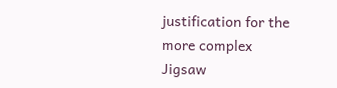justification for the more complex Jigsaw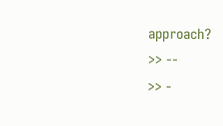approach?
>> --
>> -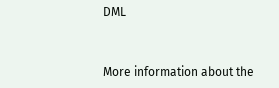DML


More information about the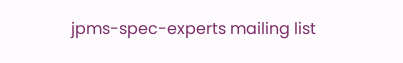jpms-spec-experts mailing list